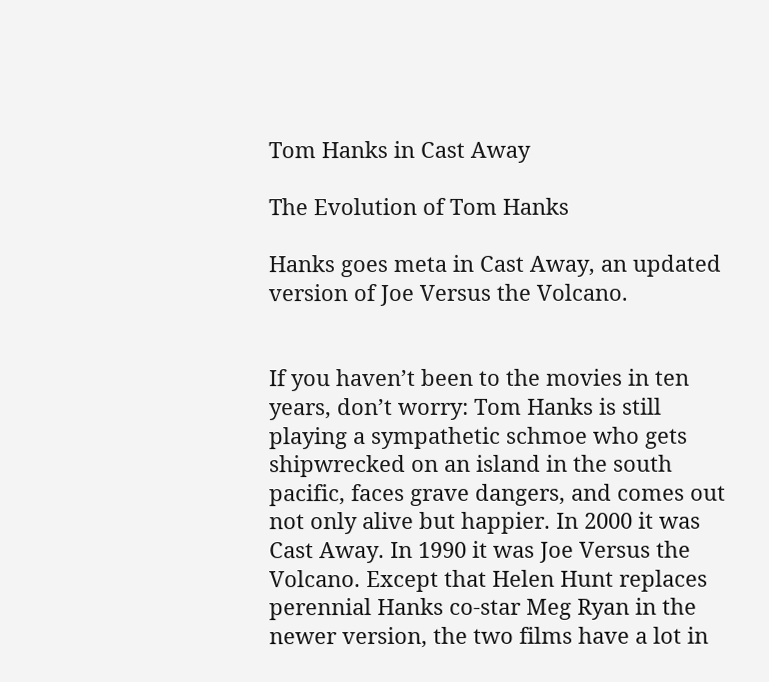Tom Hanks in Cast Away

The Evolution of Tom Hanks

Hanks goes meta in Cast Away, an updated version of Joe Versus the Volcano.


If you haven’t been to the movies in ten years, don’t worry: Tom Hanks is still playing a sympathetic schmoe who gets shipwrecked on an island in the south pacific, faces grave dangers, and comes out not only alive but happier. In 2000 it was Cast Away. In 1990 it was Joe Versus the Volcano. Except that Helen Hunt replaces perennial Hanks co-star Meg Ryan in the newer version, the two films have a lot in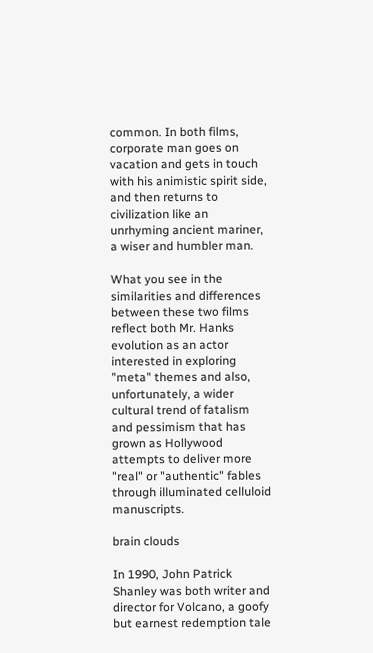common. In both films, corporate man goes on vacation and gets in touch with his animistic spirit side, and then returns to civilization like an unrhyming ancient mariner, a wiser and humbler man.

What you see in the similarities and differences between these two films reflect both Mr. Hanks evolution as an actor interested in exploring "meta" themes and also, unfortunately, a wider cultural trend of fatalism and pessimism that has grown as Hollywood attempts to deliver more "real" or "authentic" fables through illuminated celluloid manuscripts.

brain clouds

In 1990, John Patrick Shanley was both writer and director for Volcano, a goofy but earnest redemption tale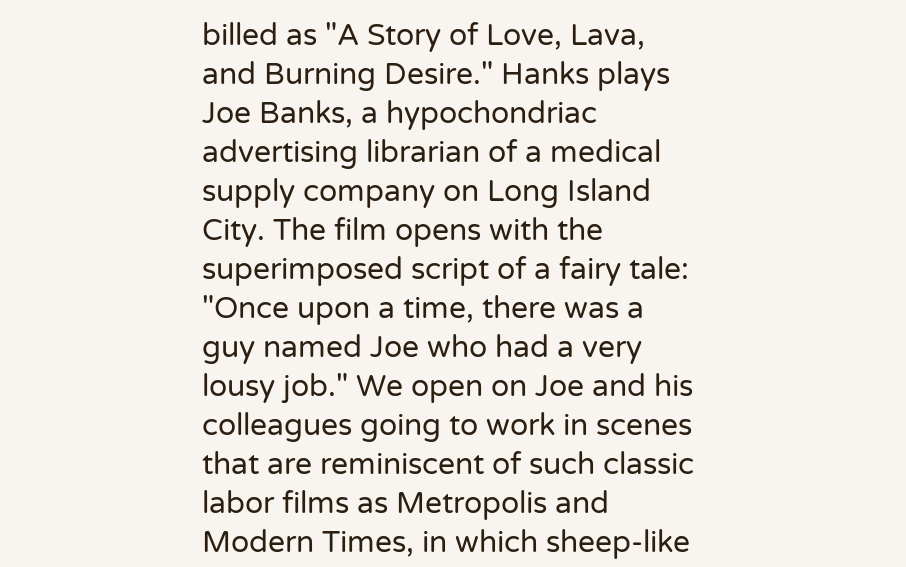billed as "A Story of Love, Lava, and Burning Desire." Hanks plays Joe Banks, a hypochondriac advertising librarian of a medical supply company on Long Island City. The film opens with the superimposed script of a fairy tale: "Once upon a time, there was a guy named Joe who had a very lousy job." We open on Joe and his colleagues going to work in scenes that are reminiscent of such classic labor films as Metropolis and Modern Times, in which sheep-like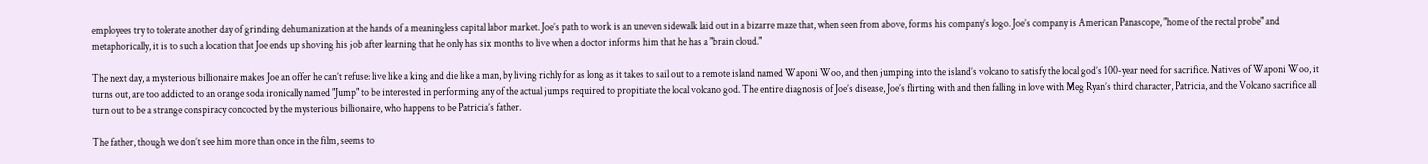employees try to tolerate another day of grinding dehumanization at the hands of a meaningless capital labor market. Joe’s path to work is an uneven sidewalk laid out in a bizarre maze that, when seen from above, forms his company’s logo. Joe’s company is American Panascope, "home of the rectal probe" and metaphorically, it is to such a location that Joe ends up shoving his job after learning that he only has six months to live when a doctor informs him that he has a "brain cloud."

The next day, a mysterious billionaire makes Joe an offer he can’t refuse: live like a king and die like a man, by living richly for as long as it takes to sail out to a remote island named Waponi Woo, and then jumping into the island’s volcano to satisfy the local god’s 100-year need for sacrifice. Natives of Waponi Woo, it turns out, are too addicted to an orange soda ironically named "Jump" to be interested in performing any of the actual jumps required to propitiate the local volcano god. The entire diagnosis of Joe’s disease, Joe’s flirting with and then falling in love with Meg Ryan’s third character, Patricia, and the Volcano sacrifice all turn out to be a strange conspiracy concocted by the mysterious billionaire, who happens to be Patricia’s father.

The father, though we don’t see him more than once in the film, seems to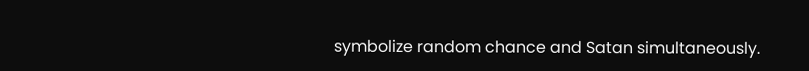symbolize random chance and Satan simultaneously.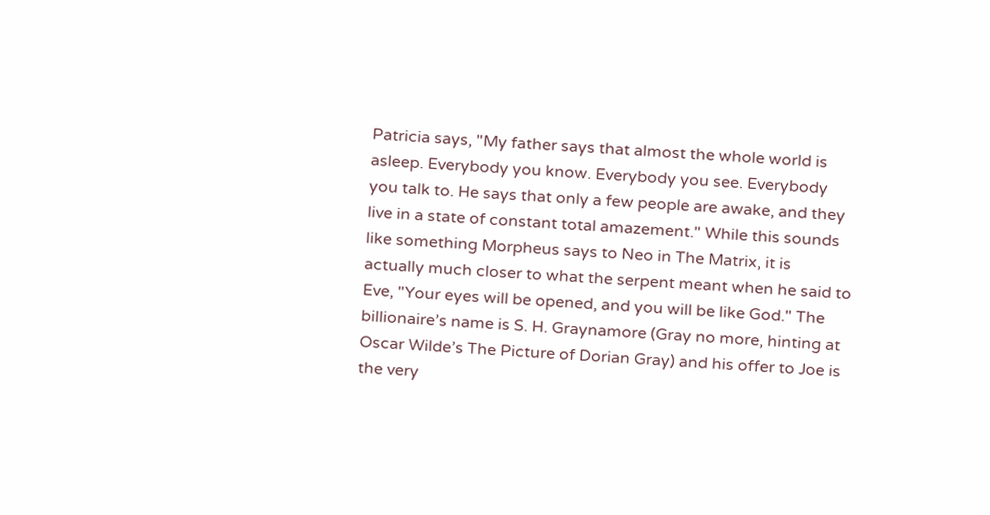Patricia says, "My father says that almost the whole world is asleep. Everybody you know. Everybody you see. Everybody you talk to. He says that only a few people are awake, and they live in a state of constant total amazement." While this sounds like something Morpheus says to Neo in The Matrix, it is actually much closer to what the serpent meant when he said to Eve, "Your eyes will be opened, and you will be like God." The billionaire’s name is S. H. Graynamore (Gray no more, hinting at Oscar Wilde’s The Picture of Dorian Gray) and his offer to Joe is the very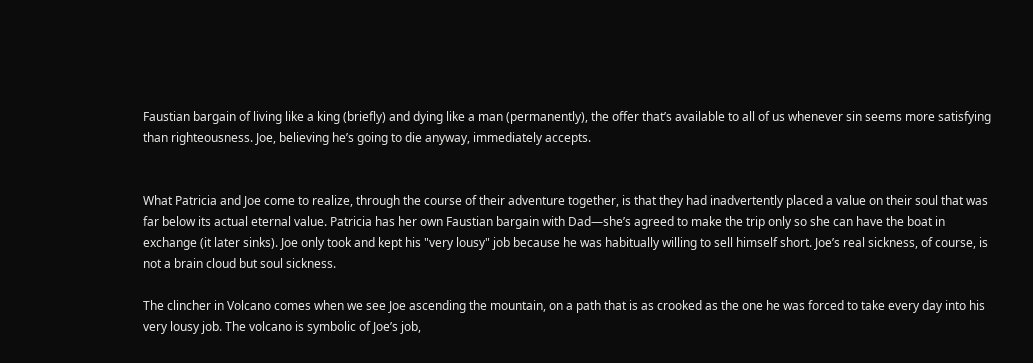Faustian bargain of living like a king (briefly) and dying like a man (permanently), the offer that’s available to all of us whenever sin seems more satisfying than righteousness. Joe, believing he’s going to die anyway, immediately accepts.


What Patricia and Joe come to realize, through the course of their adventure together, is that they had inadvertently placed a value on their soul that was far below its actual eternal value. Patricia has her own Faustian bargain with Dad—she’s agreed to make the trip only so she can have the boat in exchange (it later sinks). Joe only took and kept his "very lousy" job because he was habitually willing to sell himself short. Joe’s real sickness, of course, is not a brain cloud but soul sickness.

The clincher in Volcano comes when we see Joe ascending the mountain, on a path that is as crooked as the one he was forced to take every day into his very lousy job. The volcano is symbolic of Joe’s job,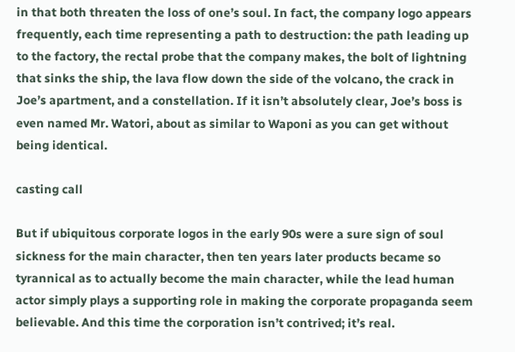in that both threaten the loss of one’s soul. In fact, the company logo appears frequently, each time representing a path to destruction: the path leading up to the factory, the rectal probe that the company makes, the bolt of lightning that sinks the ship, the lava flow down the side of the volcano, the crack in Joe’s apartment, and a constellation. If it isn’t absolutely clear, Joe’s boss is even named Mr. Watori, about as similar to Waponi as you can get without being identical.

casting call

But if ubiquitous corporate logos in the early 90s were a sure sign of soul sickness for the main character, then ten years later products became so tyrannical as to actually become the main character, while the lead human actor simply plays a supporting role in making the corporate propaganda seem believable. And this time the corporation isn’t contrived; it’s real.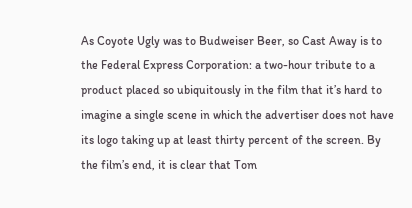As Coyote Ugly was to Budweiser Beer, so Cast Away is to the Federal Express Corporation: a two-hour tribute to a product placed so ubiquitously in the film that it’s hard to imagine a single scene in which the advertiser does not have its logo taking up at least thirty percent of the screen. By the film’s end, it is clear that Tom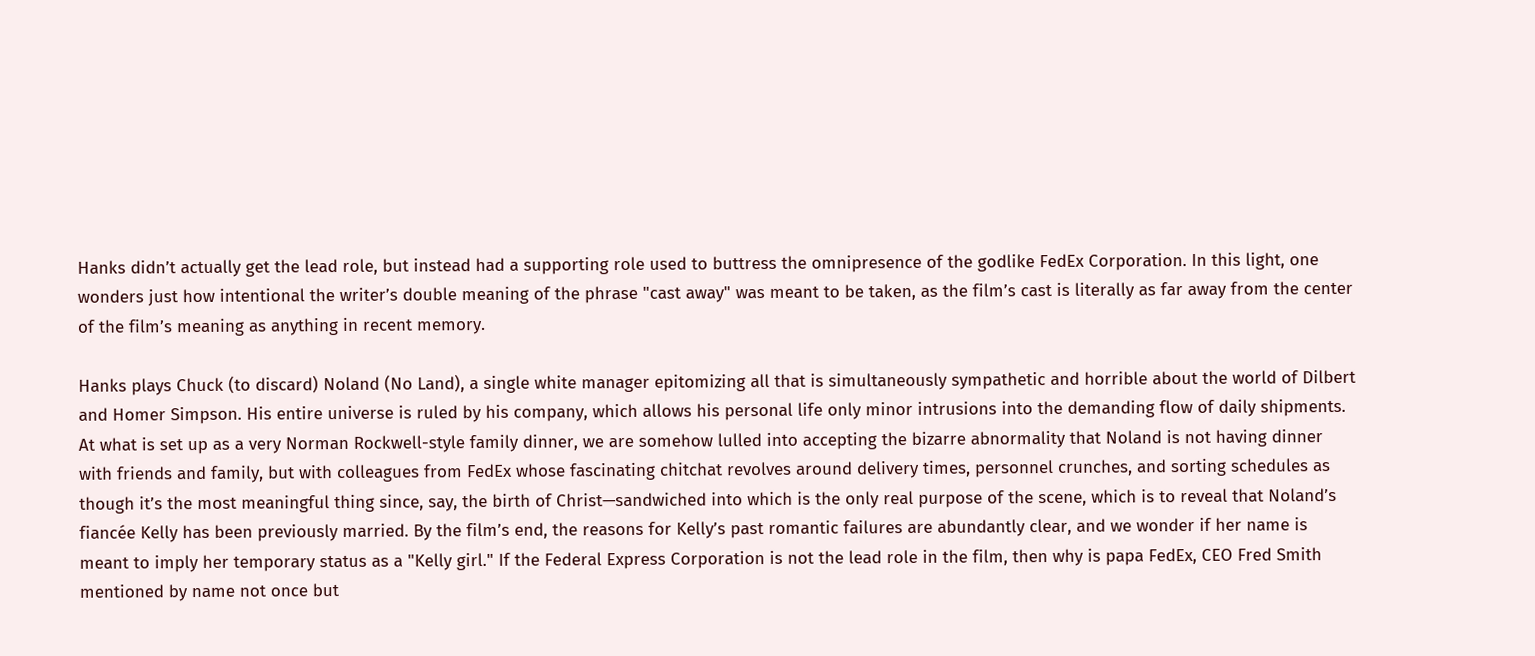Hanks didn’t actually get the lead role, but instead had a supporting role used to buttress the omnipresence of the godlike FedEx Corporation. In this light, one wonders just how intentional the writer’s double meaning of the phrase "cast away" was meant to be taken, as the film’s cast is literally as far away from the center of the film’s meaning as anything in recent memory.

Hanks plays Chuck (to discard) Noland (No Land), a single white manager epitomizing all that is simultaneously sympathetic and horrible about the world of Dilbert and Homer Simpson. His entire universe is ruled by his company, which allows his personal life only minor intrusions into the demanding flow of daily shipments. At what is set up as a very Norman Rockwell-style family dinner, we are somehow lulled into accepting the bizarre abnormality that Noland is not having dinner with friends and family, but with colleagues from FedEx whose fascinating chitchat revolves around delivery times, personnel crunches, and sorting schedules as though it’s the most meaningful thing since, say, the birth of Christ—sandwiched into which is the only real purpose of the scene, which is to reveal that Noland’s fiancée Kelly has been previously married. By the film’s end, the reasons for Kelly’s past romantic failures are abundantly clear, and we wonder if her name is meant to imply her temporary status as a "Kelly girl." If the Federal Express Corporation is not the lead role in the film, then why is papa FedEx, CEO Fred Smith mentioned by name not once but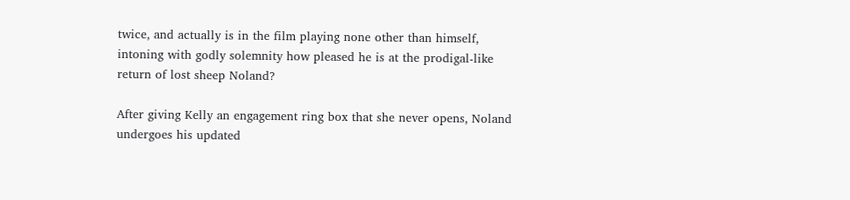twice, and actually is in the film playing none other than himself, intoning with godly solemnity how pleased he is at the prodigal-like return of lost sheep Noland?

After giving Kelly an engagement ring box that she never opens, Noland undergoes his updated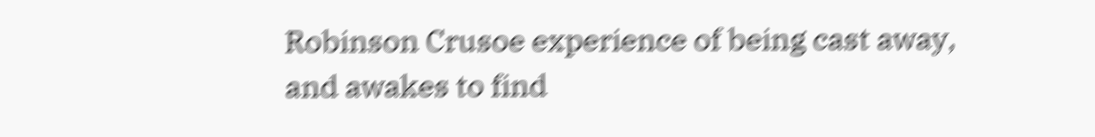Robinson Crusoe experience of being cast away, and awakes to find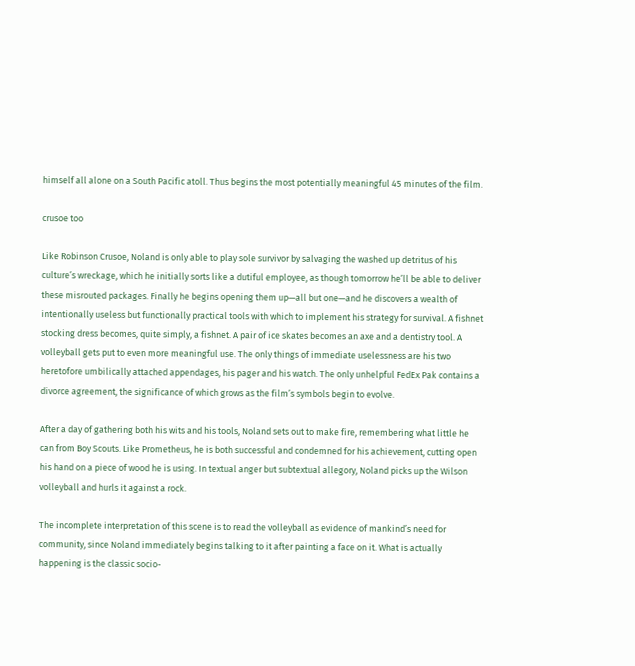himself all alone on a South Pacific atoll. Thus begins the most potentially meaningful 45 minutes of the film.

crusoe too

Like Robinson Crusoe, Noland is only able to play sole survivor by salvaging the washed up detritus of his culture’s wreckage, which he initially sorts like a dutiful employee, as though tomorrow he’ll be able to deliver these misrouted packages. Finally he begins opening them up—all but one—and he discovers a wealth of intentionally useless but functionally practical tools with which to implement his strategy for survival. A fishnet stocking dress becomes, quite simply, a fishnet. A pair of ice skates becomes an axe and a dentistry tool. A volleyball gets put to even more meaningful use. The only things of immediate uselessness are his two heretofore umbilically attached appendages, his pager and his watch. The only unhelpful FedEx Pak contains a divorce agreement, the significance of which grows as the film’s symbols begin to evolve.

After a day of gathering both his wits and his tools, Noland sets out to make fire, remembering what little he can from Boy Scouts. Like Prometheus, he is both successful and condemned for his achievement, cutting open his hand on a piece of wood he is using. In textual anger but subtextual allegory, Noland picks up the Wilson volleyball and hurls it against a rock.

The incomplete interpretation of this scene is to read the volleyball as evidence of mankind’s need for community, since Noland immediately begins talking to it after painting a face on it. What is actually happening is the classic socio-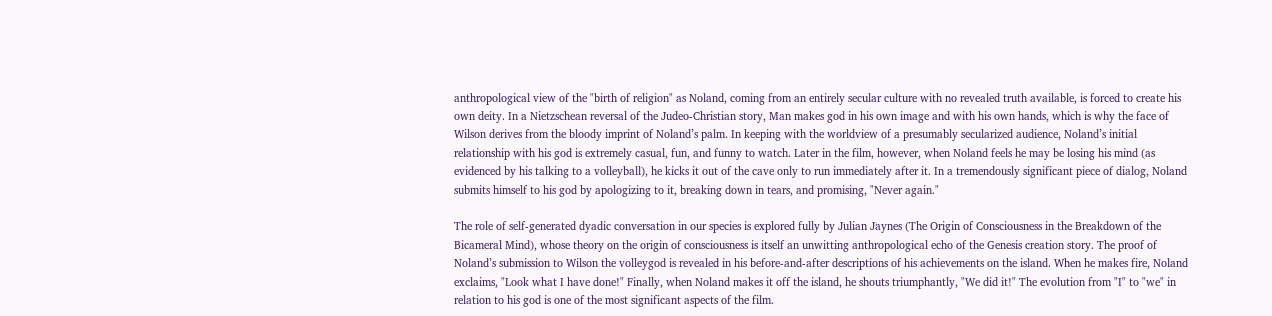anthropological view of the "birth of religion" as Noland, coming from an entirely secular culture with no revealed truth available, is forced to create his own deity. In a Nietzschean reversal of the Judeo-Christian story, Man makes god in his own image and with his own hands, which is why the face of Wilson derives from the bloody imprint of Noland’s palm. In keeping with the worldview of a presumably secularized audience, Noland’s initial relationship with his god is extremely casual, fun, and funny to watch. Later in the film, however, when Noland feels he may be losing his mind (as evidenced by his talking to a volleyball), he kicks it out of the cave only to run immediately after it. In a tremendously significant piece of dialog, Noland submits himself to his god by apologizing to it, breaking down in tears, and promising, "Never again."

The role of self-generated dyadic conversation in our species is explored fully by Julian Jaynes (The Origin of Consciousness in the Breakdown of the Bicameral Mind), whose theory on the origin of consciousness is itself an unwitting anthropological echo of the Genesis creation story. The proof of Noland’s submission to Wilson the volleygod is revealed in his before-and-after descriptions of his achievements on the island. When he makes fire, Noland exclaims, "Look what I have done!" Finally, when Noland makes it off the island, he shouts triumphantly, "We did it!" The evolution from "I" to "we" in relation to his god is one of the most significant aspects of the film.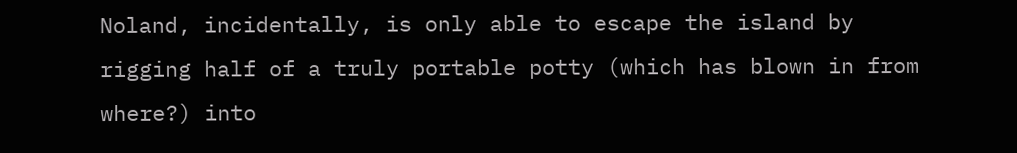Noland, incidentally, is only able to escape the island by rigging half of a truly portable potty (which has blown in from where?) into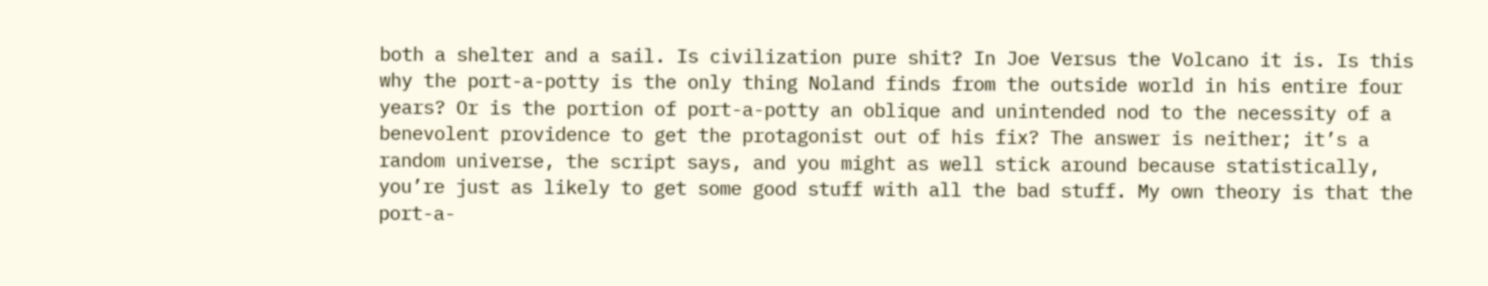both a shelter and a sail. Is civilization pure shit? In Joe Versus the Volcano it is. Is this why the port-a-potty is the only thing Noland finds from the outside world in his entire four years? Or is the portion of port-a-potty an oblique and unintended nod to the necessity of a benevolent providence to get the protagonist out of his fix? The answer is neither; it’s a random universe, the script says, and you might as well stick around because statistically, you’re just as likely to get some good stuff with all the bad stuff. My own theory is that the port-a-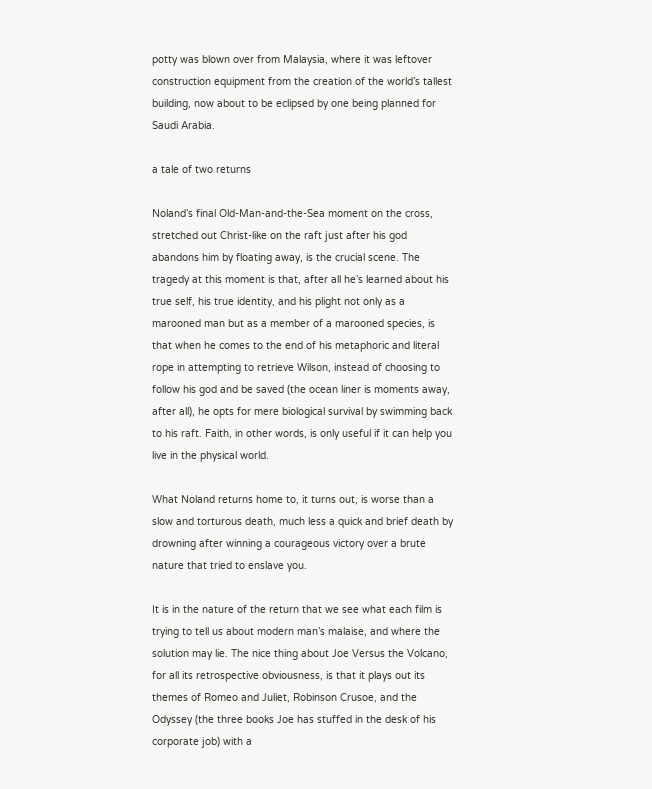potty was blown over from Malaysia, where it was leftover construction equipment from the creation of the world’s tallest building, now about to be eclipsed by one being planned for Saudi Arabia.

a tale of two returns

Noland’s final Old-Man-and-the-Sea moment on the cross, stretched out Christ-like on the raft just after his god abandons him by floating away, is the crucial scene. The tragedy at this moment is that, after all he’s learned about his true self, his true identity, and his plight not only as a marooned man but as a member of a marooned species, is that when he comes to the end of his metaphoric and literal rope in attempting to retrieve Wilson, instead of choosing to follow his god and be saved (the ocean liner is moments away, after all), he opts for mere biological survival by swimming back to his raft. Faith, in other words, is only useful if it can help you live in the physical world.

What Noland returns home to, it turns out, is worse than a slow and torturous death, much less a quick and brief death by drowning after winning a courageous victory over a brute nature that tried to enslave you.

It is in the nature of the return that we see what each film is trying to tell us about modern man’s malaise, and where the solution may lie. The nice thing about Joe Versus the Volcano, for all its retrospective obviousness, is that it plays out its themes of Romeo and Juliet, Robinson Crusoe, and the Odyssey (the three books Joe has stuffed in the desk of his corporate job) with a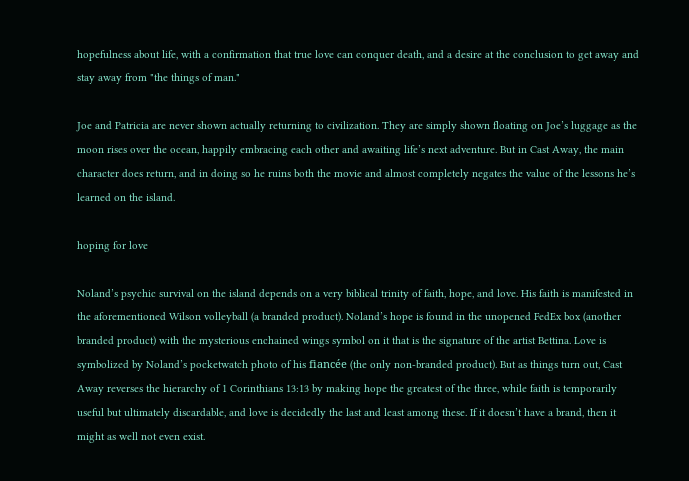hopefulness about life, with a confirmation that true love can conquer death, and a desire at the conclusion to get away and stay away from "the things of man."

Joe and Patricia are never shown actually returning to civilization. They are simply shown floating on Joe’s luggage as the moon rises over the ocean, happily embracing each other and awaiting life’s next adventure. But in Cast Away, the main character does return, and in doing so he ruins both the movie and almost completely negates the value of the lessons he’s learned on the island.

hoping for love

Noland’s psychic survival on the island depends on a very biblical trinity of faith, hope, and love. His faith is manifested in the aforementioned Wilson volleyball (a branded product). Noland’s hope is found in the unopened FedEx box (another branded product) with the mysterious enchained wings symbol on it that is the signature of the artist Bettina. Love is symbolized by Noland’s pocketwatch photo of his fiancée (the only non-branded product). But as things turn out, Cast Away reverses the hierarchy of 1 Corinthians 13:13 by making hope the greatest of the three, while faith is temporarily useful but ultimately discardable, and love is decidedly the last and least among these. If it doesn’t have a brand, then it might as well not even exist.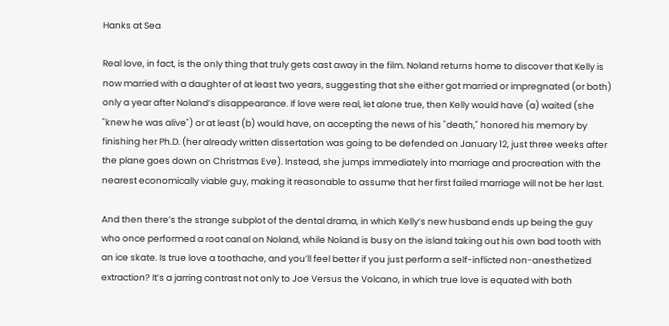Hanks at Sea

Real love, in fact, is the only thing that truly gets cast away in the film. Noland returns home to discover that Kelly is now married with a daughter of at least two years, suggesting that she either got married or impregnated (or both) only a year after Noland’s disappearance. If love were real, let alone true, then Kelly would have (a) waited (she "knew he was alive") or at least (b) would have, on accepting the news of his "death," honored his memory by finishing her Ph.D. (her already written dissertation was going to be defended on January 12, just three weeks after the plane goes down on Christmas Eve). Instead, she jumps immediately into marriage and procreation with the nearest economically viable guy, making it reasonable to assume that her first failed marriage will not be her last.

And then there’s the strange subplot of the dental drama, in which Kelly’s new husband ends up being the guy who once performed a root canal on Noland, while Noland is busy on the island taking out his own bad tooth with an ice skate. Is true love a toothache, and you’ll feel better if you just perform a self-inflicted non-anesthetized extraction? It’s a jarring contrast not only to Joe Versus the Volcano, in which true love is equated with both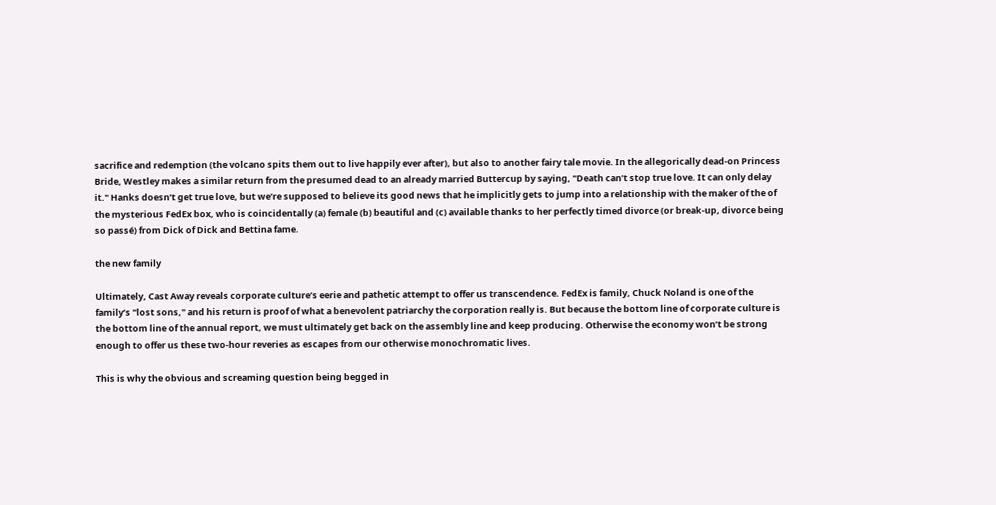sacrifice and redemption (the volcano spits them out to live happily ever after), but also to another fairy tale movie. In the allegorically dead-on Princess Bride, Westley makes a similar return from the presumed dead to an already married Buttercup by saying, "Death can’t stop true love. It can only delay it." Hanks doesn’t get true love, but we’re supposed to believe its good news that he implicitly gets to jump into a relationship with the maker of the of the mysterious FedEx box, who is coincidentally (a) female (b) beautiful and (c) available thanks to her perfectly timed divorce (or break-up, divorce being so passé) from Dick of Dick and Bettina fame.

the new family

Ultimately, Cast Away reveals corporate culture’s eerie and pathetic attempt to offer us transcendence. FedEx is family, Chuck Noland is one of the family’s "lost sons," and his return is proof of what a benevolent patriarchy the corporation really is. But because the bottom line of corporate culture is the bottom line of the annual report, we must ultimately get back on the assembly line and keep producing. Otherwise the economy won’t be strong enough to offer us these two-hour reveries as escapes from our otherwise monochromatic lives.

This is why the obvious and screaming question being begged in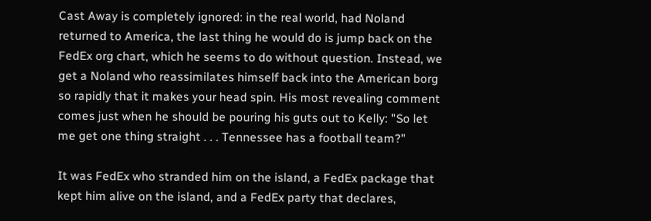Cast Away is completely ignored: in the real world, had Noland returned to America, the last thing he would do is jump back on the FedEx org chart, which he seems to do without question. Instead, we get a Noland who reassimilates himself back into the American borg so rapidly that it makes your head spin. His most revealing comment comes just when he should be pouring his guts out to Kelly: "So let me get one thing straight . . . Tennessee has a football team?"

It was FedEx who stranded him on the island, a FedEx package that kept him alive on the island, and a FedEx party that declares,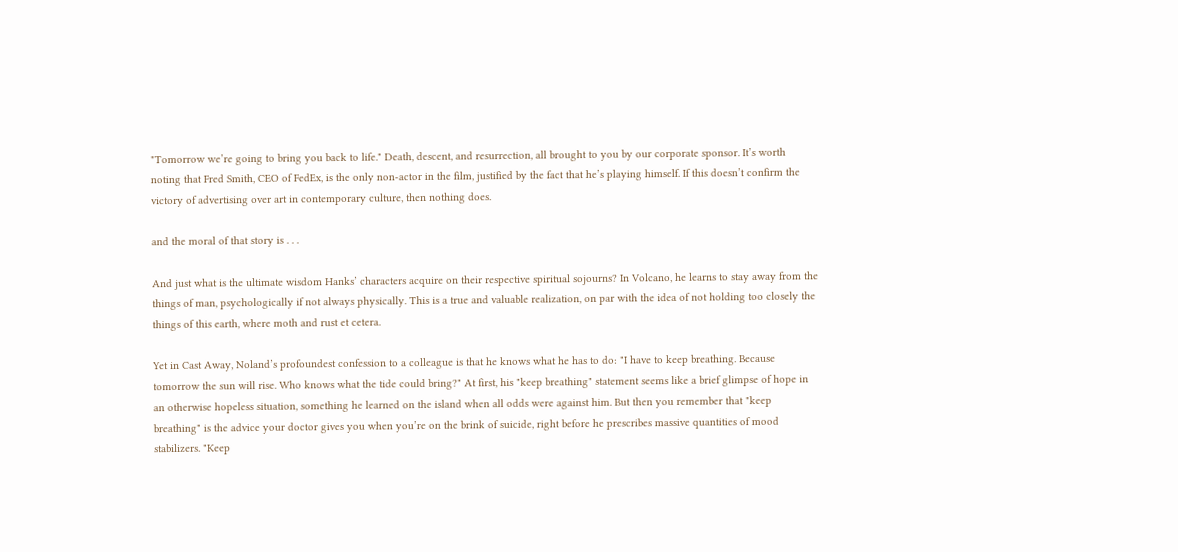"Tomorrow we’re going to bring you back to life." Death, descent, and resurrection, all brought to you by our corporate sponsor. It’s worth noting that Fred Smith, CEO of FedEx, is the only non-actor in the film, justified by the fact that he’s playing himself. If this doesn’t confirm the victory of advertising over art in contemporary culture, then nothing does.

and the moral of that story is . . .

And just what is the ultimate wisdom Hanks’ characters acquire on their respective spiritual sojourns? In Volcano, he learns to stay away from the things of man, psychologically if not always physically. This is a true and valuable realization, on par with the idea of not holding too closely the things of this earth, where moth and rust et cetera.

Yet in Cast Away, Noland’s profoundest confession to a colleague is that he knows what he has to do: "I have to keep breathing. Because tomorrow the sun will rise. Who knows what the tide could bring?" At first, his "keep breathing" statement seems like a brief glimpse of hope in an otherwise hopeless situation, something he learned on the island when all odds were against him. But then you remember that "keep breathing" is the advice your doctor gives you when you’re on the brink of suicide, right before he prescribes massive quantities of mood stabilizers. "Keep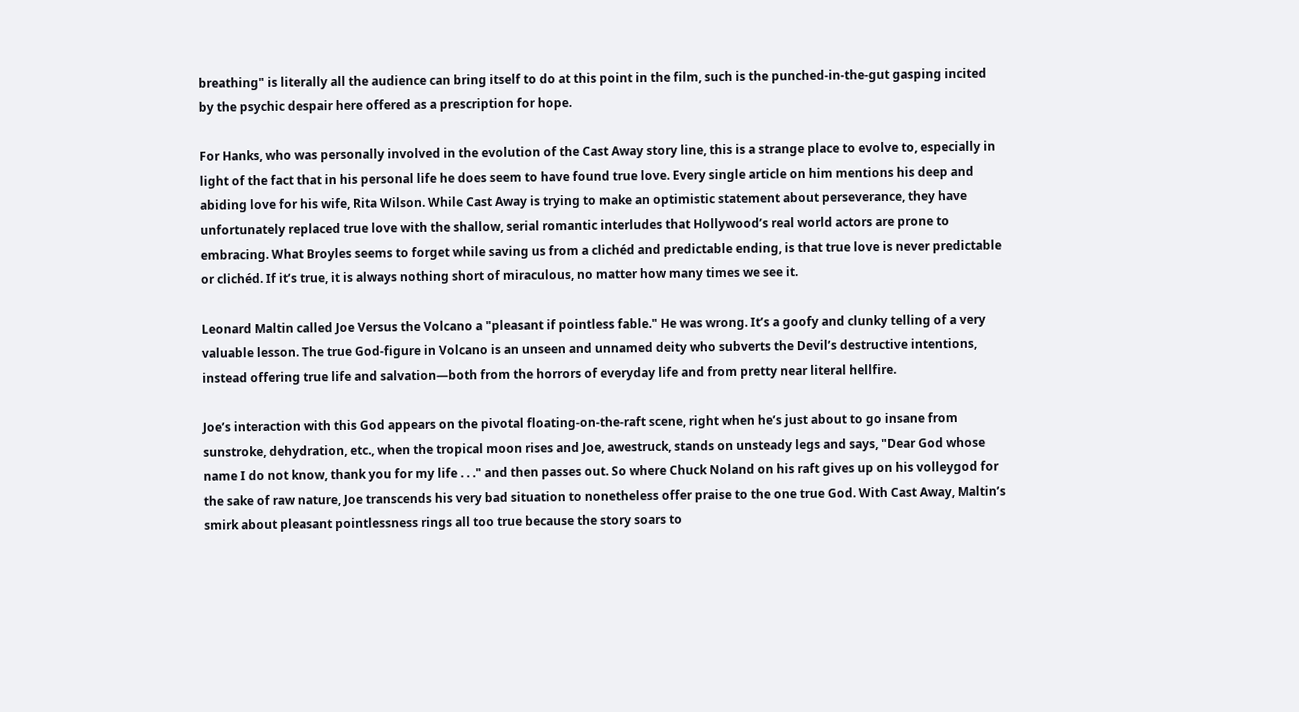breathing" is literally all the audience can bring itself to do at this point in the film, such is the punched-in-the-gut gasping incited by the psychic despair here offered as a prescription for hope.

For Hanks, who was personally involved in the evolution of the Cast Away story line, this is a strange place to evolve to, especially in light of the fact that in his personal life he does seem to have found true love. Every single article on him mentions his deep and abiding love for his wife, Rita Wilson. While Cast Away is trying to make an optimistic statement about perseverance, they have unfortunately replaced true love with the shallow, serial romantic interludes that Hollywood’s real world actors are prone to embracing. What Broyles seems to forget while saving us from a clichéd and predictable ending, is that true love is never predictable or clichéd. If it’s true, it is always nothing short of miraculous, no matter how many times we see it.

Leonard Maltin called Joe Versus the Volcano a "pleasant if pointless fable." He was wrong. It’s a goofy and clunky telling of a very valuable lesson. The true God-figure in Volcano is an unseen and unnamed deity who subverts the Devil’s destructive intentions, instead offering true life and salvation—both from the horrors of everyday life and from pretty near literal hellfire.

Joe’s interaction with this God appears on the pivotal floating-on-the-raft scene, right when he’s just about to go insane from sunstroke, dehydration, etc., when the tropical moon rises and Joe, awestruck, stands on unsteady legs and says, "Dear God whose name I do not know, thank you for my life . . ." and then passes out. So where Chuck Noland on his raft gives up on his volleygod for the sake of raw nature, Joe transcends his very bad situation to nonetheless offer praise to the one true God. With Cast Away, Maltin’s smirk about pleasant pointlessness rings all too true because the story soars to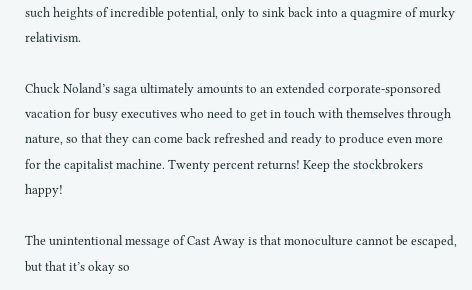such heights of incredible potential, only to sink back into a quagmire of murky relativism.

Chuck Noland’s saga ultimately amounts to an extended corporate-sponsored vacation for busy executives who need to get in touch with themselves through nature, so that they can come back refreshed and ready to produce even more for the capitalist machine. Twenty percent returns! Keep the stockbrokers happy!

The unintentional message of Cast Away is that monoculture cannot be escaped, but that it’s okay so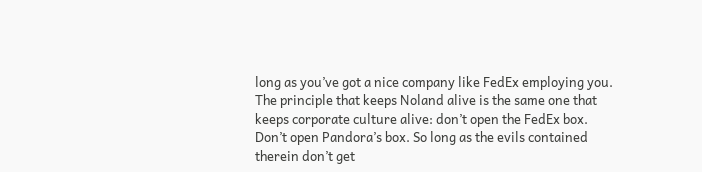long as you’ve got a nice company like FedEx employing you. The principle that keeps Noland alive is the same one that keeps corporate culture alive: don’t open the FedEx box. Don’t open Pandora’s box. So long as the evils contained therein don’t get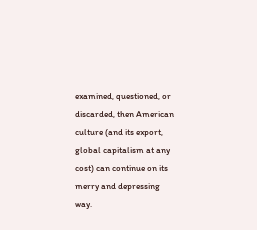examined, questioned, or discarded, then American culture (and its export, global capitalism at any cost) can continue on its merry and depressing way.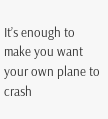It’s enough to make you want your own plane to crash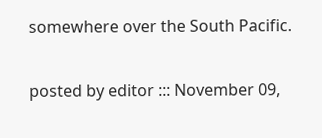somewhere over the South Pacific.

posted by editor ::: November 09,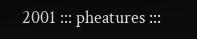2001 ::: pheatures :::